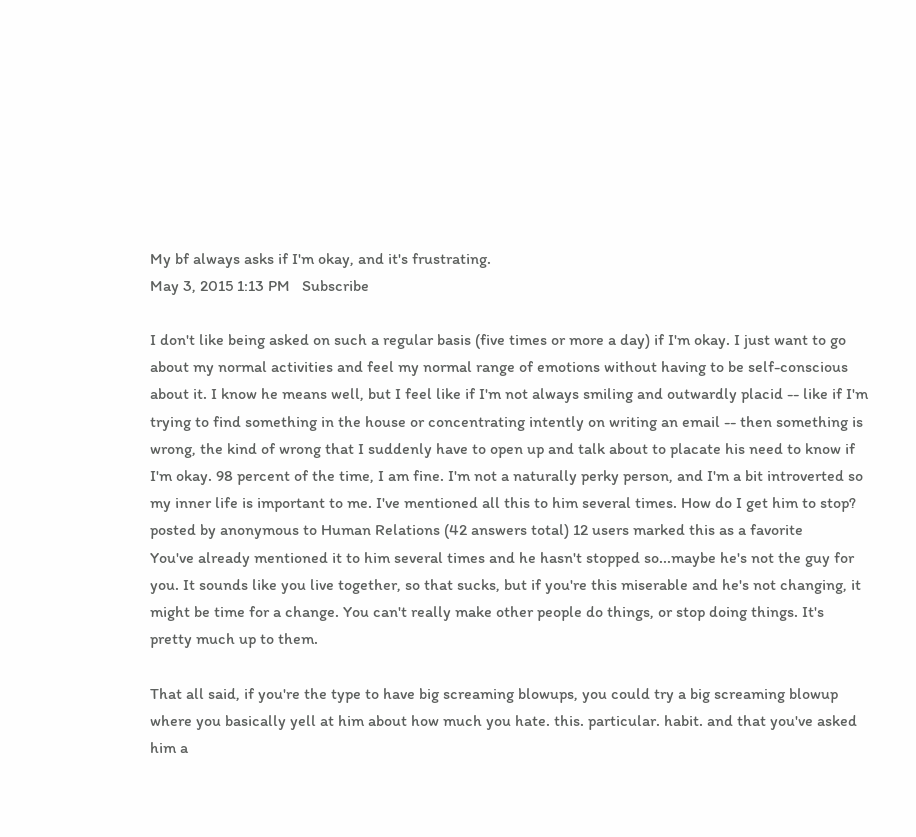My bf always asks if I'm okay, and it's frustrating.
May 3, 2015 1:13 PM   Subscribe

I don't like being asked on such a regular basis (five times or more a day) if I'm okay. I just want to go about my normal activities and feel my normal range of emotions without having to be self-conscious about it. I know he means well, but I feel like if I'm not always smiling and outwardly placid -- like if I'm trying to find something in the house or concentrating intently on writing an email -- then something is wrong, the kind of wrong that I suddenly have to open up and talk about to placate his need to know if I'm okay. 98 percent of the time, I am fine. I'm not a naturally perky person, and I'm a bit introverted so my inner life is important to me. I've mentioned all this to him several times. How do I get him to stop?
posted by anonymous to Human Relations (42 answers total) 12 users marked this as a favorite
You've already mentioned it to him several times and he hasn't stopped so...maybe he's not the guy for you. It sounds like you live together, so that sucks, but if you're this miserable and he's not changing, it might be time for a change. You can't really make other people do things, or stop doing things. It's pretty much up to them.

That all said, if you're the type to have big screaming blowups, you could try a big screaming blowup where you basically yell at him about how much you hate. this. particular. habit. and that you've asked him a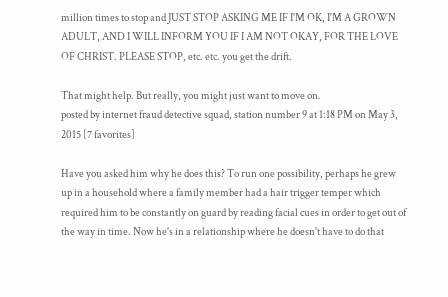million times to stop and JUST STOP ASKING ME IF I'M OK, I'M A GROWN ADULT, AND I WILL INFORM YOU IF I AM NOT OKAY, FOR THE LOVE OF CHRIST. PLEASE STOP, etc. etc. you get the drift.

That might help. But really, you might just want to move on.
posted by internet fraud detective squad, station number 9 at 1:18 PM on May 3, 2015 [7 favorites]

Have you asked him why he does this? To run one possibility, perhaps he grew up in a household where a family member had a hair trigger temper which required him to be constantly on guard by reading facial cues in order to get out of the way in time. Now he's in a relationship where he doesn't have to do that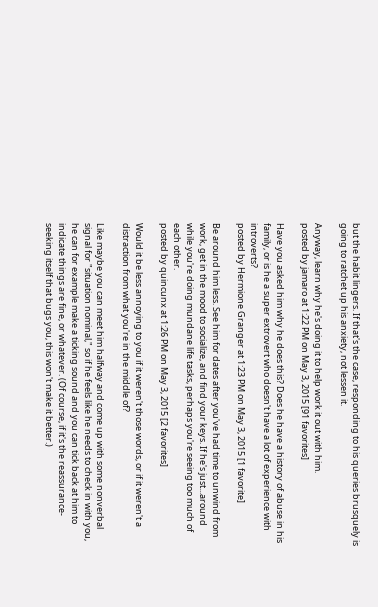but the habit lingers. If that's the case, responding to his queries brusquely is going to ratchet up his anxiety, not lessen it.

Anyway, learn why he's doing it to help work it out with him.
posted by jamaro at 1:22 PM on May 3, 2015 [91 favorites]

Have you asked him why he does this? Does he have a history of abuse in his family, or is he a super extrovert who doesn't have a lot of experience with introverts?
posted by Hermione Granger at 1:23 PM on May 3, 2015 [1 favorite]

Be around him less. See him for dates after you've had time to unwind from work, get in the mood to socialize, and find your keys. If he's just...around while you're doing mundane life tasks, perhaps you're seeing too much of each other.
posted by quincunx at 1:26 PM on May 3, 2015 [2 favorites]

Would it be less annoying to you if it weren't those words, or if it weren't a distraction from what you're in the middle of?

Like maybe you can meet him halfway and come up with some nonverbal signal for "situation nominal," so if he feels like he needs to check in with you, he can for example make a ticking sound and you can tick back at him to indicate things are fine, or whatever. (Of course, if it's the reassurance-seeking itself that bugs you, this won't make it better.)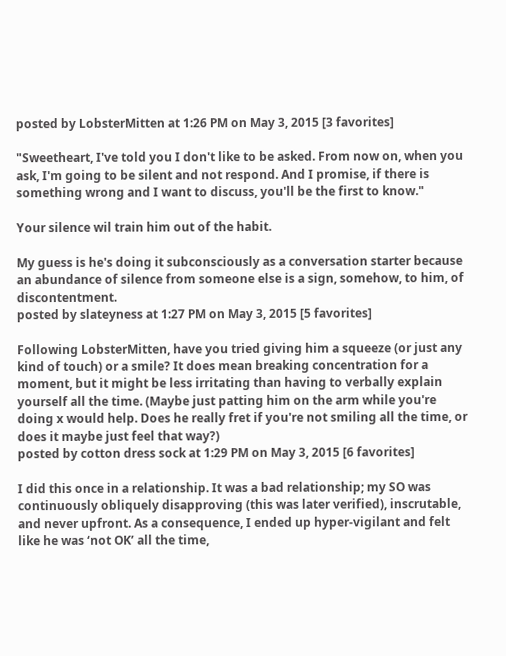posted by LobsterMitten at 1:26 PM on May 3, 2015 [3 favorites]

"Sweetheart, I've told you I don't like to be asked. From now on, when you ask, I'm going to be silent and not respond. And I promise, if there is something wrong and I want to discuss, you'll be the first to know."

Your silence wil train him out of the habit.

My guess is he's doing it subconsciously as a conversation starter because an abundance of silence from someone else is a sign, somehow, to him, of discontentment.
posted by slateyness at 1:27 PM on May 3, 2015 [5 favorites]

Following LobsterMitten, have you tried giving him a squeeze (or just any kind of touch) or a smile? It does mean breaking concentration for a moment, but it might be less irritating than having to verbally explain yourself all the time. (Maybe just patting him on the arm while you're doing x would help. Does he really fret if you're not smiling all the time, or does it maybe just feel that way?)
posted by cotton dress sock at 1:29 PM on May 3, 2015 [6 favorites]

I did this once in a relationship. It was a bad relationship; my SO was continuously obliquely disapproving (this was later verified), inscrutable, and never upfront. As a consequence, I ended up hyper-vigilant and felt like he was ‘not OK’ all the time,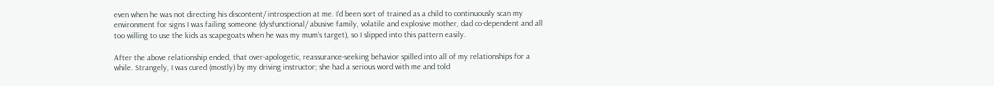even when he was not directing his discontent/ introspection at me. I’d been sort of trained as a child to continuously scan my environment for signs I was failing someone (dysfunctional/ abusive family, volatile and explosive mother, dad co-dependent and all too willing to use the kids as scapegoats when he was my mum’s target), so I slipped into this pattern easily.

After the above relationship ended, that over-apologetic, reassurance-seeking behavior spilled into all of my relationships for a while. Strangely, I was cured (mostly) by my driving instructor; she had a serious word with me and told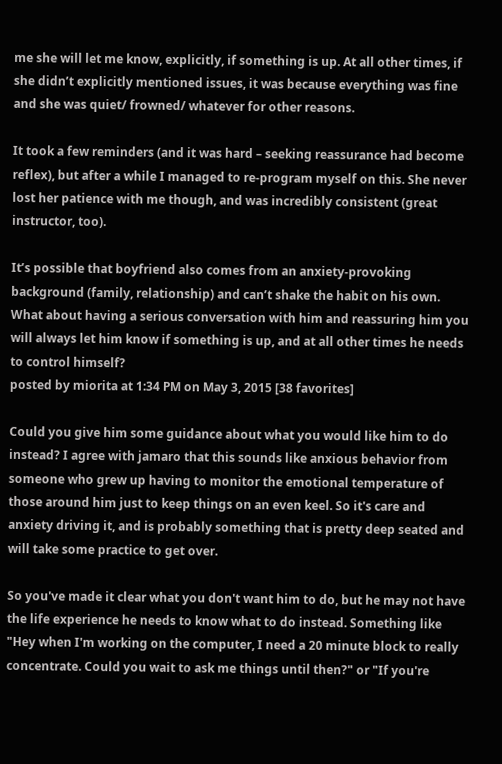me she will let me know, explicitly, if something is up. At all other times, if she didn’t explicitly mentioned issues, it was because everything was fine and she was quiet/ frowned/ whatever for other reasons.

It took a few reminders (and it was hard – seeking reassurance had become reflex), but after a while I managed to re-program myself on this. She never lost her patience with me though, and was incredibly consistent (great instructor, too).

It’s possible that boyfriend also comes from an anxiety-provoking background (family, relationship) and can’t shake the habit on his own. What about having a serious conversation with him and reassuring him you will always let him know if something is up, and at all other times he needs to control himself?
posted by miorita at 1:34 PM on May 3, 2015 [38 favorites]

Could you give him some guidance about what you would like him to do instead? I agree with jamaro that this sounds like anxious behavior from someone who grew up having to monitor the emotional temperature of those around him just to keep things on an even keel. So it's care and anxiety driving it, and is probably something that is pretty deep seated and will take some practice to get over.

So you've made it clear what you don't want him to do, but he may not have the life experience he needs to know what to do instead. Something like "Hey when I'm working on the computer, I need a 20 minute block to really concentrate. Could you wait to ask me things until then?" or "If you're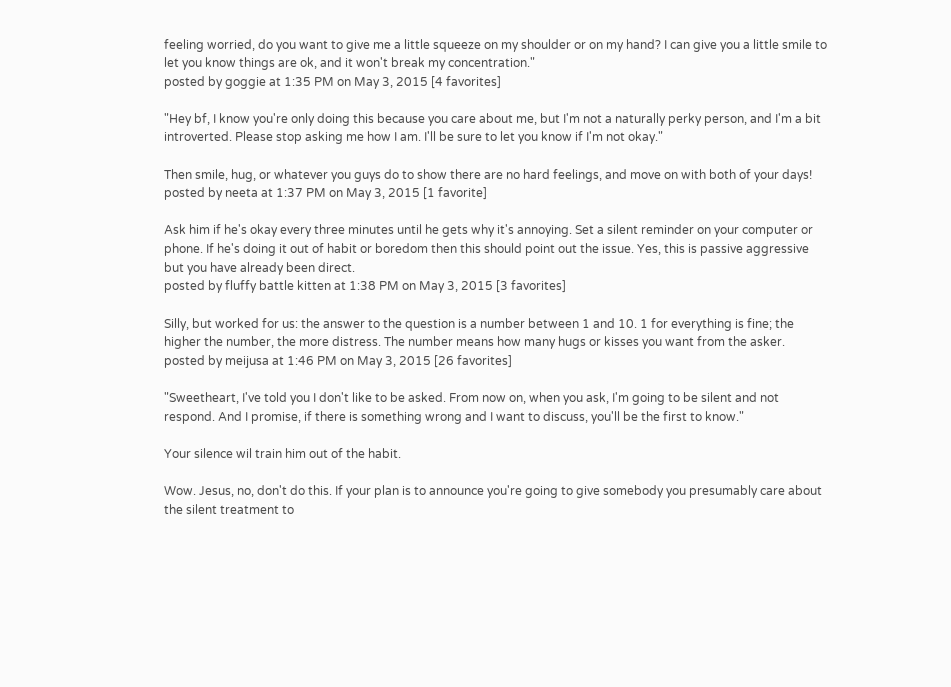feeling worried, do you want to give me a little squeeze on my shoulder or on my hand? I can give you a little smile to let you know things are ok, and it won't break my concentration."
posted by goggie at 1:35 PM on May 3, 2015 [4 favorites]

"Hey bf, I know you're only doing this because you care about me, but I'm not a naturally perky person, and I'm a bit introverted. Please stop asking me how I am. I'll be sure to let you know if I'm not okay."

Then smile, hug, or whatever you guys do to show there are no hard feelings, and move on with both of your days!
posted by neeta at 1:37 PM on May 3, 2015 [1 favorite]

Ask him if he's okay every three minutes until he gets why it's annoying. Set a silent reminder on your computer or phone. If he's doing it out of habit or boredom then this should point out the issue. Yes, this is passive aggressive but you have already been direct.
posted by fluffy battle kitten at 1:38 PM on May 3, 2015 [3 favorites]

Silly, but worked for us: the answer to the question is a number between 1 and 10. 1 for everything is fine; the higher the number, the more distress. The number means how many hugs or kisses you want from the asker.
posted by meijusa at 1:46 PM on May 3, 2015 [26 favorites]

"Sweetheart, I've told you I don't like to be asked. From now on, when you ask, I'm going to be silent and not respond. And I promise, if there is something wrong and I want to discuss, you'll be the first to know."

Your silence wil train him out of the habit.

Wow. Jesus, no, don't do this. If your plan is to announce you're going to give somebody you presumably care about the silent treatment to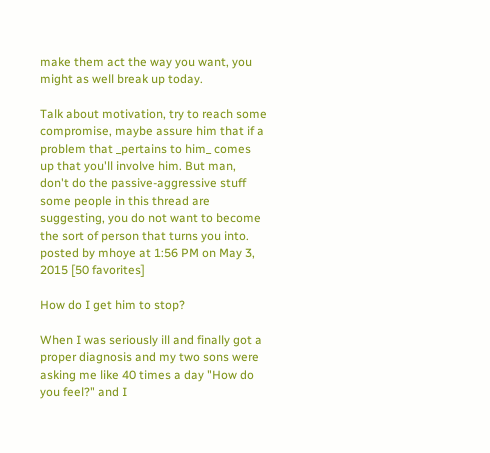make them act the way you want, you might as well break up today.

Talk about motivation, try to reach some compromise, maybe assure him that if a problem that _pertains to him_ comes up that you'll involve him. But man, don't do the passive-aggressive stuff some people in this thread are suggesting, you do not want to become the sort of person that turns you into.
posted by mhoye at 1:56 PM on May 3, 2015 [50 favorites]

How do I get him to stop?

When I was seriously ill and finally got a proper diagnosis and my two sons were asking me like 40 times a day "How do you feel?" and I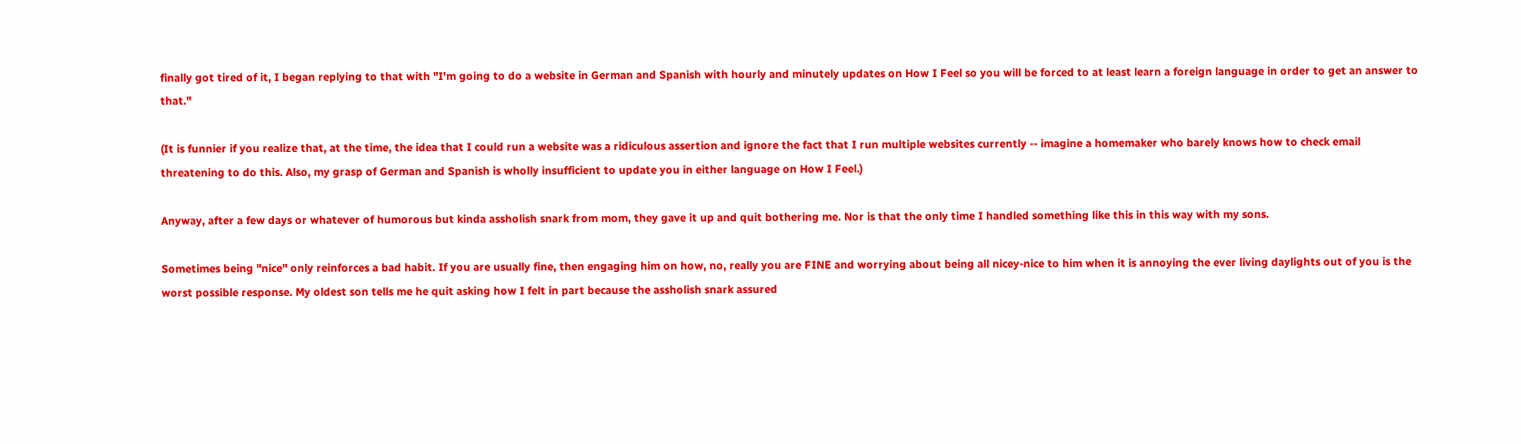finally got tired of it, I began replying to that with "I'm going to do a website in German and Spanish with hourly and minutely updates on How I Feel so you will be forced to at least learn a foreign language in order to get an answer to that."

(It is funnier if you realize that, at the time, the idea that I could run a website was a ridiculous assertion and ignore the fact that I run multiple websites currently -- imagine a homemaker who barely knows how to check email threatening to do this. Also, my grasp of German and Spanish is wholly insufficient to update you in either language on How I Feel.)

Anyway, after a few days or whatever of humorous but kinda assholish snark from mom, they gave it up and quit bothering me. Nor is that the only time I handled something like this in this way with my sons.

Sometimes being "nice" only reinforces a bad habit. If you are usually fine, then engaging him on how, no, really you are FINE and worrying about being all nicey-nice to him when it is annoying the ever living daylights out of you is the worst possible response. My oldest son tells me he quit asking how I felt in part because the assholish snark assured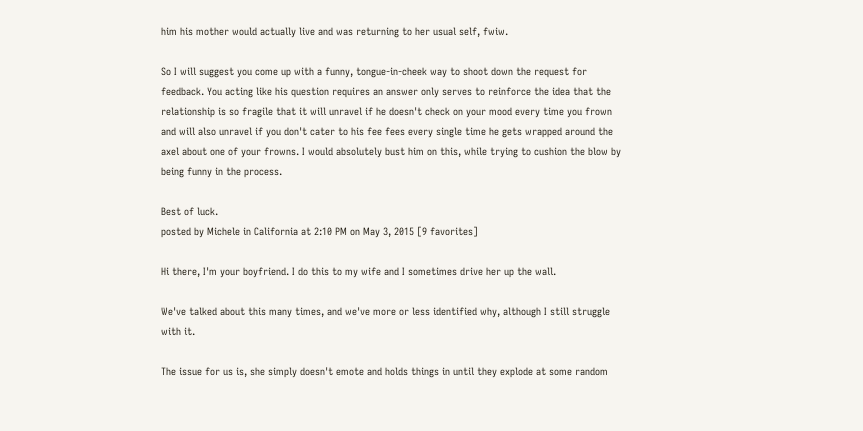him his mother would actually live and was returning to her usual self, fwiw.

So I will suggest you come up with a funny, tongue-in-cheek way to shoot down the request for feedback. You acting like his question requires an answer only serves to reinforce the idea that the relationship is so fragile that it will unravel if he doesn't check on your mood every time you frown and will also unravel if you don't cater to his fee fees every single time he gets wrapped around the axel about one of your frowns. I would absolutely bust him on this, while trying to cushion the blow by being funny in the process.

Best of luck.
posted by Michele in California at 2:10 PM on May 3, 2015 [9 favorites]

Hi there, I'm your boyfriend. I do this to my wife and I sometimes drive her up the wall.

We've talked about this many times, and we've more or less identified why, although I still struggle with it.

The issue for us is, she simply doesn't emote and holds things in until they explode at some random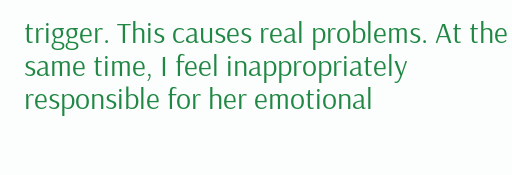trigger. This causes real problems. At the same time, I feel inappropriately responsible for her emotional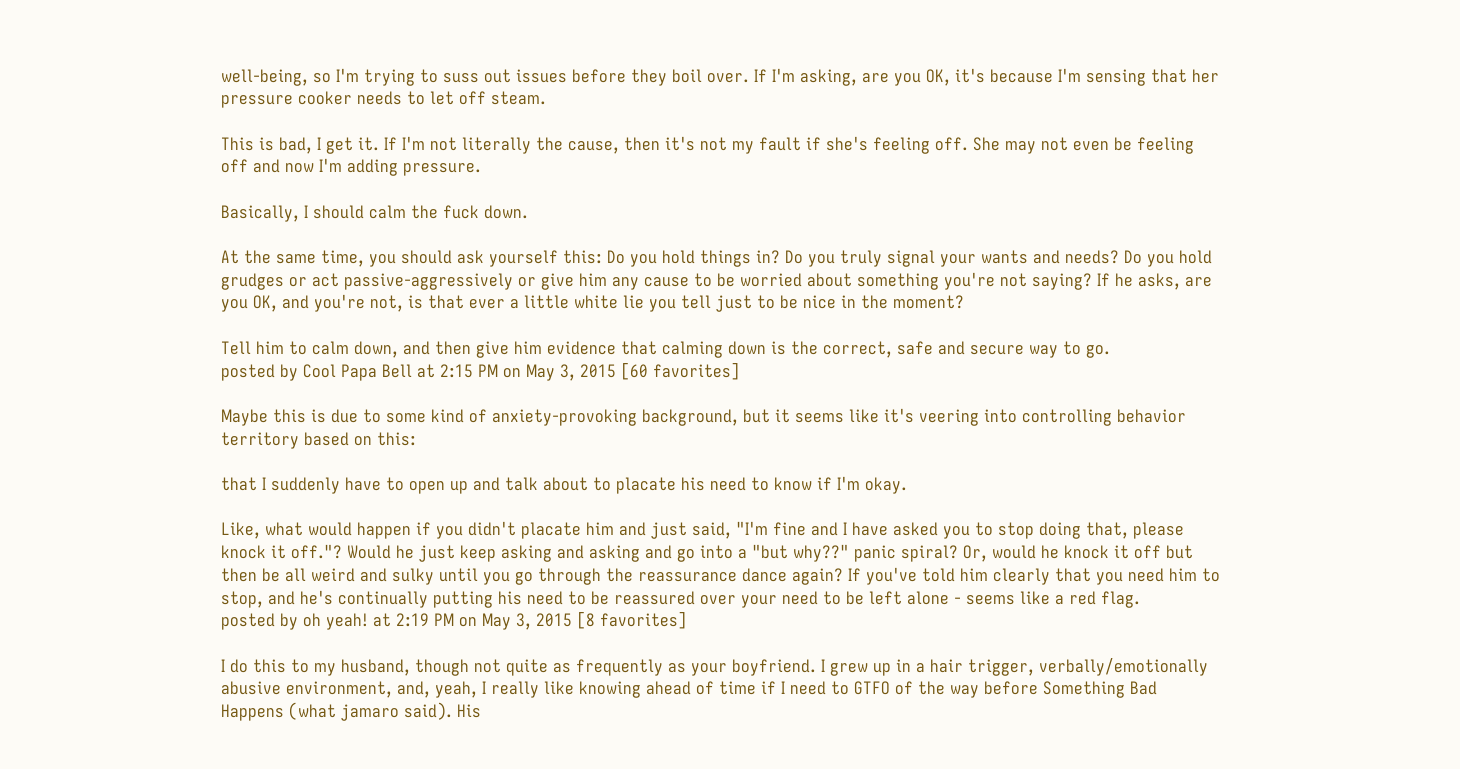well-being, so I'm trying to suss out issues before they boil over. If I'm asking, are you OK, it's because I'm sensing that her pressure cooker needs to let off steam.

This is bad, I get it. If I'm not literally the cause, then it's not my fault if she's feeling off. She may not even be feeling off and now I'm adding pressure.

Basically, I should calm the fuck down.

At the same time, you should ask yourself this: Do you hold things in? Do you truly signal your wants and needs? Do you hold grudges or act passive-aggressively or give him any cause to be worried about something you're not saying? If he asks, are you OK, and you're not, is that ever a little white lie you tell just to be nice in the moment?

Tell him to calm down, and then give him evidence that calming down is the correct, safe and secure way to go.
posted by Cool Papa Bell at 2:15 PM on May 3, 2015 [60 favorites]

Maybe this is due to some kind of anxiety-provoking background, but it seems like it's veering into controlling behavior territory based on this:

that I suddenly have to open up and talk about to placate his need to know if I'm okay.

Like, what would happen if you didn't placate him and just said, "I'm fine and I have asked you to stop doing that, please knock it off."? Would he just keep asking and asking and go into a "but why??" panic spiral? Or, would he knock it off but then be all weird and sulky until you go through the reassurance dance again? If you've told him clearly that you need him to stop, and he's continually putting his need to be reassured over your need to be left alone - seems like a red flag.
posted by oh yeah! at 2:19 PM on May 3, 2015 [8 favorites]

I do this to my husband, though not quite as frequently as your boyfriend. I grew up in a hair trigger, verbally/emotionally abusive environment, and, yeah, I really like knowing ahead of time if I need to GTFO of the way before Something Bad Happens (what jamaro said). His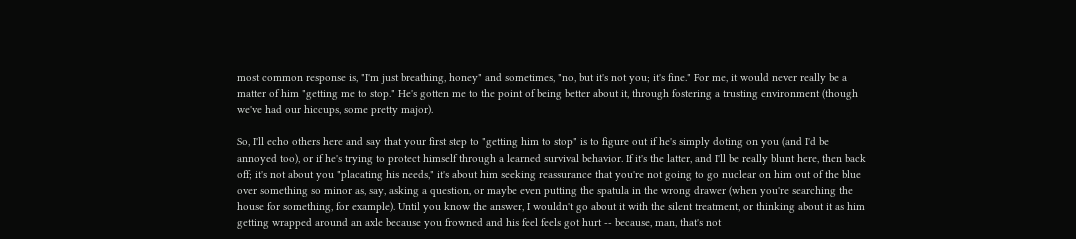most common response is, "I'm just breathing, honey" and sometimes, "no, but it's not you; it's fine." For me, it would never really be a matter of him "getting me to stop." He's gotten me to the point of being better about it, through fostering a trusting environment (though we've had our hiccups, some pretty major).

So, I'll echo others here and say that your first step to "getting him to stop" is to figure out if he's simply doting on you (and I'd be annoyed too), or if he's trying to protect himself through a learned survival behavior. If it's the latter, and I'll be really blunt here, then back off; it's not about you "placating his needs," it's about him seeking reassurance that you're not going to go nuclear on him out of the blue over something so minor as, say, asking a question, or maybe even putting the spatula in the wrong drawer (when you're searching the house for something, for example). Until you know the answer, I wouldn't go about it with the silent treatment, or thinking about it as him getting wrapped around an axle because you frowned and his feel feels got hurt -- because, man, that's not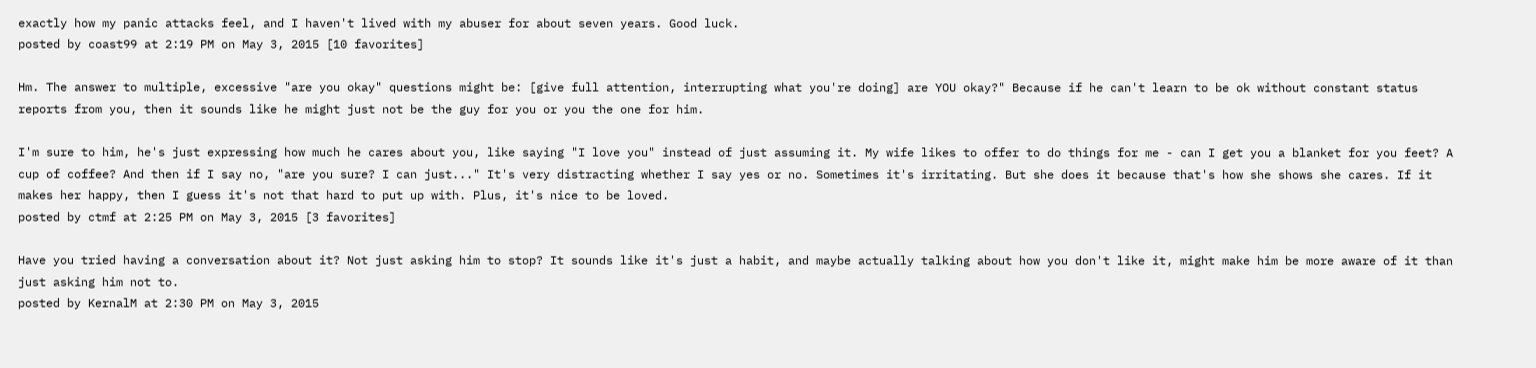exactly how my panic attacks feel, and I haven't lived with my abuser for about seven years. Good luck.
posted by coast99 at 2:19 PM on May 3, 2015 [10 favorites]

Hm. The answer to multiple, excessive "are you okay" questions might be: [give full attention, interrupting what you're doing] are YOU okay?" Because if he can't learn to be ok without constant status reports from you, then it sounds like he might just not be the guy for you or you the one for him.

I'm sure to him, he's just expressing how much he cares about you, like saying "I love you" instead of just assuming it. My wife likes to offer to do things for me - can I get you a blanket for you feet? A cup of coffee? And then if I say no, "are you sure? I can just..." It's very distracting whether I say yes or no. Sometimes it's irritating. But she does it because that's how she shows she cares. If it makes her happy, then I guess it's not that hard to put up with. Plus, it's nice to be loved.
posted by ctmf at 2:25 PM on May 3, 2015 [3 favorites]

Have you tried having a conversation about it? Not just asking him to stop? It sounds like it's just a habit, and maybe actually talking about how you don't like it, might make him be more aware of it than just asking him not to.
posted by KernalM at 2:30 PM on May 3, 2015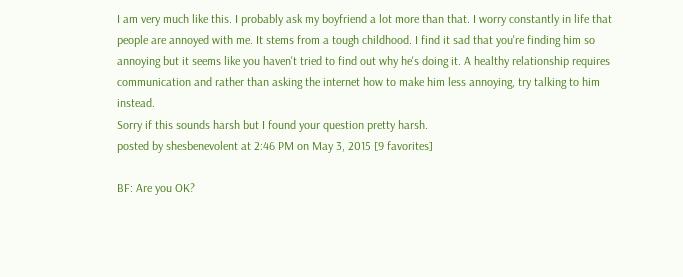I am very much like this. I probably ask my boyfriend a lot more than that. I worry constantly in life that people are annoyed with me. It stems from a tough childhood. I find it sad that you're finding him so annoying but it seems like you haven't tried to find out why he's doing it. A healthy relationship requires communication and rather than asking the internet how to make him less annoying, try talking to him instead.
Sorry if this sounds harsh but I found your question pretty harsh.
posted by shesbenevolent at 2:46 PM on May 3, 2015 [9 favorites]

BF: Are you OK?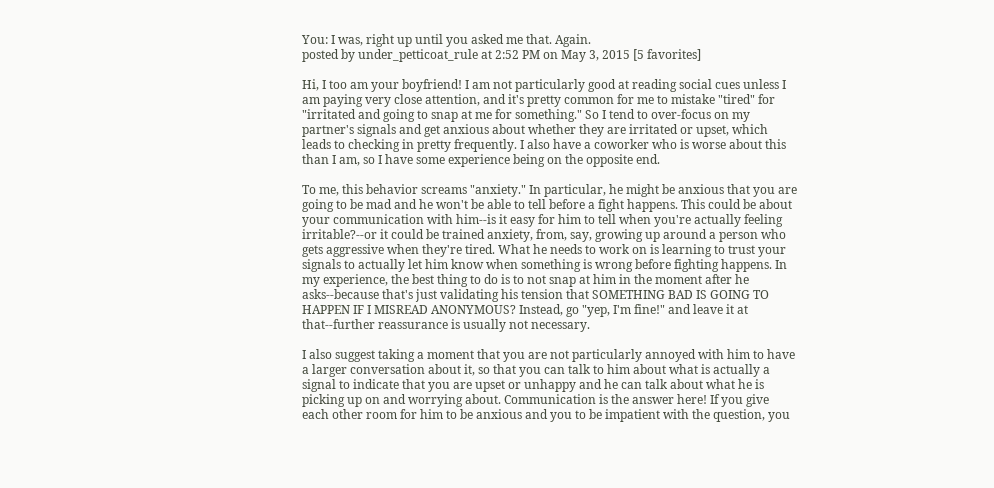You: I was, right up until you asked me that. Again.
posted by under_petticoat_rule at 2:52 PM on May 3, 2015 [5 favorites]

Hi, I too am your boyfriend! I am not particularly good at reading social cues unless I am paying very close attention, and it's pretty common for me to mistake "tired" for "irritated and going to snap at me for something." So I tend to over-focus on my partner's signals and get anxious about whether they are irritated or upset, which leads to checking in pretty frequently. I also have a coworker who is worse about this than I am, so I have some experience being on the opposite end.

To me, this behavior screams "anxiety." In particular, he might be anxious that you are going to be mad and he won't be able to tell before a fight happens. This could be about your communication with him--is it easy for him to tell when you're actually feeling irritable?--or it could be trained anxiety, from, say, growing up around a person who gets aggressive when they're tired. What he needs to work on is learning to trust your signals to actually let him know when something is wrong before fighting happens. In my experience, the best thing to do is to not snap at him in the moment after he asks--because that's just validating his tension that SOMETHING BAD IS GOING TO HAPPEN IF I MISREAD ANONYMOUS? Instead, go "yep, I'm fine!" and leave it at that--further reassurance is usually not necessary.

I also suggest taking a moment that you are not particularly annoyed with him to have a larger conversation about it, so that you can talk to him about what is actually a signal to indicate that you are upset or unhappy and he can talk about what he is picking up on and worrying about. Communication is the answer here! If you give each other room for him to be anxious and you to be impatient with the question, you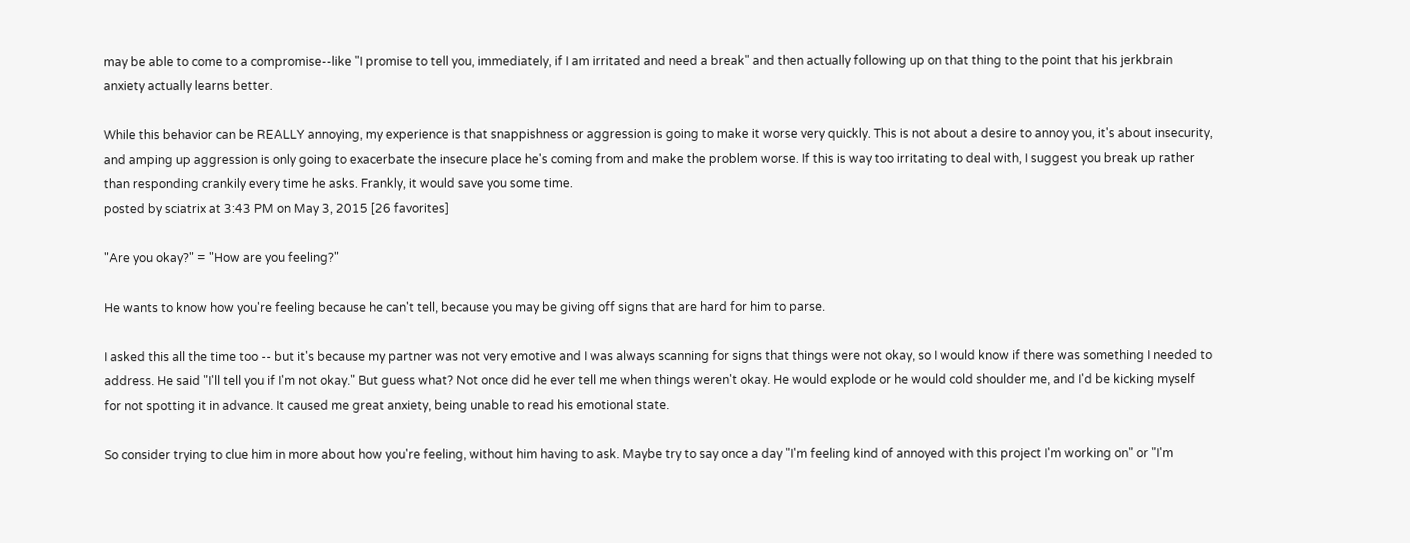may be able to come to a compromise--like "I promise to tell you, immediately, if I am irritated and need a break" and then actually following up on that thing to the point that his jerkbrain anxiety actually learns better.

While this behavior can be REALLY annoying, my experience is that snappishness or aggression is going to make it worse very quickly. This is not about a desire to annoy you, it's about insecurity, and amping up aggression is only going to exacerbate the insecure place he's coming from and make the problem worse. If this is way too irritating to deal with, I suggest you break up rather than responding crankily every time he asks. Frankly, it would save you some time.
posted by sciatrix at 3:43 PM on May 3, 2015 [26 favorites]

"Are you okay?" = "How are you feeling?"

He wants to know how you're feeling because he can't tell, because you may be giving off signs that are hard for him to parse.

I asked this all the time too -- but it's because my partner was not very emotive and I was always scanning for signs that things were not okay, so I would know if there was something I needed to address. He said "I'll tell you if I'm not okay." But guess what? Not once did he ever tell me when things weren't okay. He would explode or he would cold shoulder me, and I'd be kicking myself for not spotting it in advance. It caused me great anxiety, being unable to read his emotional state.

So consider trying to clue him in more about how you're feeling, without him having to ask. Maybe try to say once a day "I'm feeling kind of annoyed with this project I'm working on" or "I'm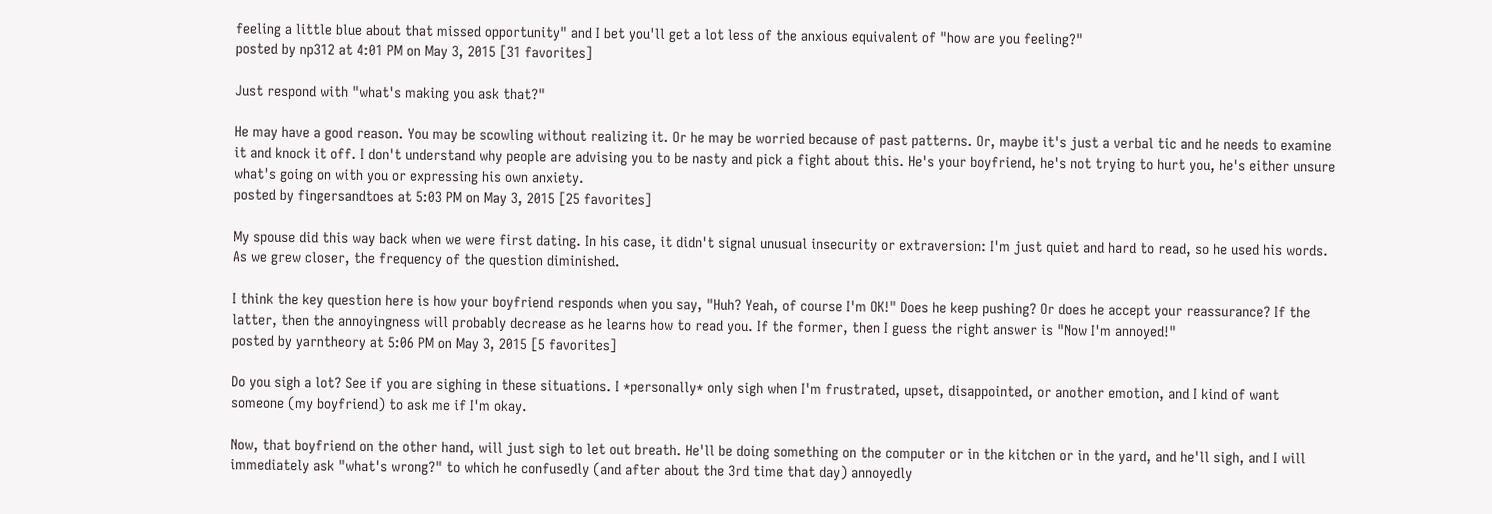feeling a little blue about that missed opportunity" and I bet you'll get a lot less of the anxious equivalent of "how are you feeling?"
posted by np312 at 4:01 PM on May 3, 2015 [31 favorites]

Just respond with "what's making you ask that?"

He may have a good reason. You may be scowling without realizing it. Or he may be worried because of past patterns. Or, maybe it's just a verbal tic and he needs to examine it and knock it off. I don't understand why people are advising you to be nasty and pick a fight about this. He's your boyfriend, he's not trying to hurt you, he's either unsure what's going on with you or expressing his own anxiety.
posted by fingersandtoes at 5:03 PM on May 3, 2015 [25 favorites]

My spouse did this way back when we were first dating. In his case, it didn't signal unusual insecurity or extraversion: I'm just quiet and hard to read, so he used his words. As we grew closer, the frequency of the question diminished.

I think the key question here is how your boyfriend responds when you say, "Huh? Yeah, of course I'm OK!" Does he keep pushing? Or does he accept your reassurance? If the latter, then the annoyingness will probably decrease as he learns how to read you. If the former, then I guess the right answer is "Now I'm annoyed!"
posted by yarntheory at 5:06 PM on May 3, 2015 [5 favorites]

Do you sigh a lot? See if you are sighing in these situations. I *personally* only sigh when I'm frustrated, upset, disappointed, or another emotion, and I kind of want someone (my boyfriend) to ask me if I'm okay.

Now, that boyfriend on the other hand, will just sigh to let out breath. He'll be doing something on the computer or in the kitchen or in the yard, and he'll sigh, and I will immediately ask "what's wrong?" to which he confusedly (and after about the 3rd time that day) annoyedly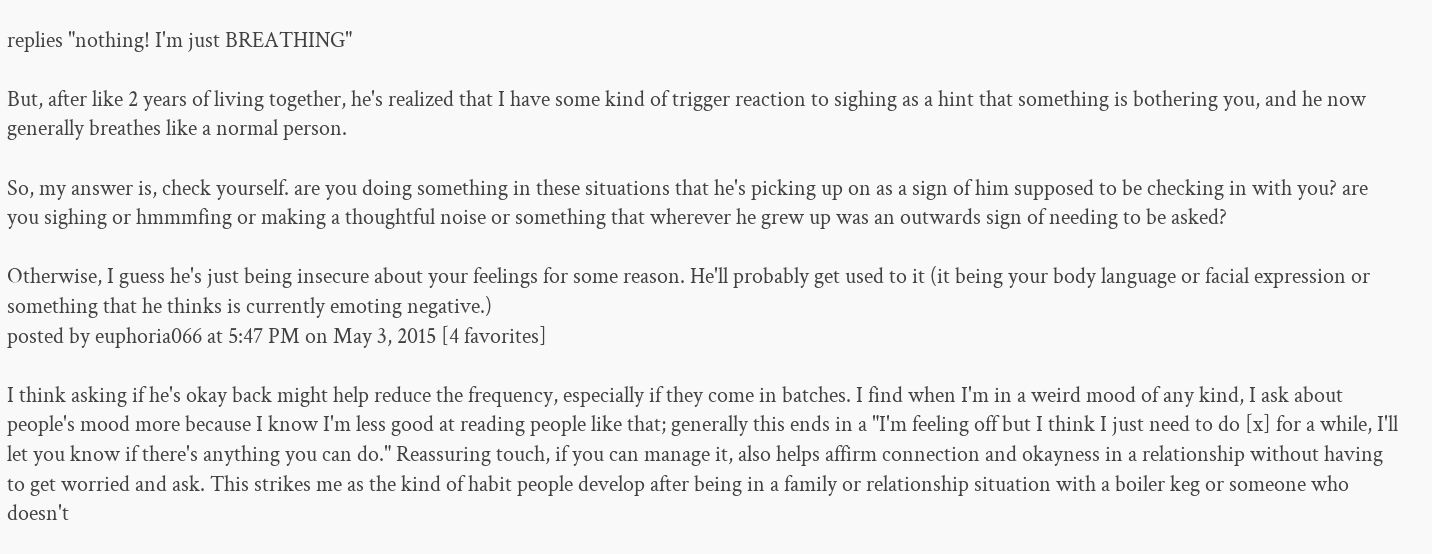replies "nothing! I'm just BREATHING"

But, after like 2 years of living together, he's realized that I have some kind of trigger reaction to sighing as a hint that something is bothering you, and he now generally breathes like a normal person.

So, my answer is, check yourself. are you doing something in these situations that he's picking up on as a sign of him supposed to be checking in with you? are you sighing or hmmmfing or making a thoughtful noise or something that wherever he grew up was an outwards sign of needing to be asked?

Otherwise, I guess he's just being insecure about your feelings for some reason. He'll probably get used to it (it being your body language or facial expression or something that he thinks is currently emoting negative.)
posted by euphoria066 at 5:47 PM on May 3, 2015 [4 favorites]

I think asking if he's okay back might help reduce the frequency, especially if they come in batches. I find when I'm in a weird mood of any kind, I ask about people's mood more because I know I'm less good at reading people like that; generally this ends in a "I'm feeling off but I think I just need to do [x] for a while, I'll let you know if there's anything you can do." Reassuring touch, if you can manage it, also helps affirm connection and okayness in a relationship without having to get worried and ask. This strikes me as the kind of habit people develop after being in a family or relationship situation with a boiler keg or someone who doesn't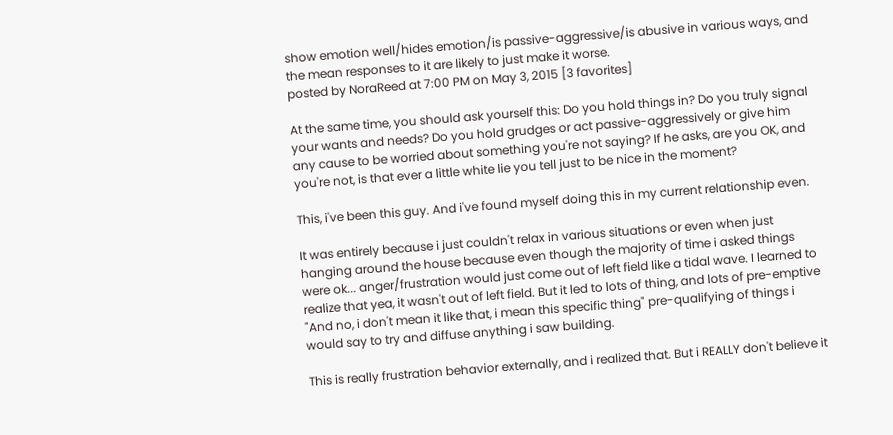show emotion well/hides emotion/is passive-aggressive/is abusive in various ways, and the mean responses to it are likely to just make it worse.
posted by NoraReed at 7:00 PM on May 3, 2015 [3 favorites]

At the same time, you should ask yourself this: Do you hold things in? Do you truly signal your wants and needs? Do you hold grudges or act passive-aggressively or give him any cause to be worried about something you're not saying? If he asks, are you OK, and you're not, is that ever a little white lie you tell just to be nice in the moment?

This, i've been this guy. And i've found myself doing this in my current relationship even.

It was entirely because i just couldn't relax in various situations or even when just hanging around the house because even though the majority of time i asked things were ok... anger/frustration would just come out of left field like a tidal wave. I learned to realize that yea, it wasn't out of left field. But it led to lots of thing, and lots of pre-emptive "And no, i don't mean it like that, i mean this specific thing" pre-qualifying of things i would say to try and diffuse anything i saw building.

This is really frustration behavior externally, and i realized that. But i REALLY don't believe it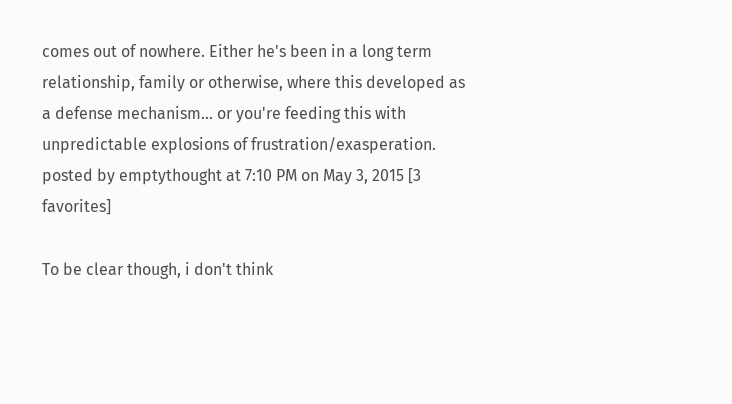comes out of nowhere. Either he's been in a long term relationship, family or otherwise, where this developed as a defense mechanism... or you're feeding this with unpredictable explosions of frustration/exasperation.
posted by emptythought at 7:10 PM on May 3, 2015 [3 favorites]

To be clear though, i don't think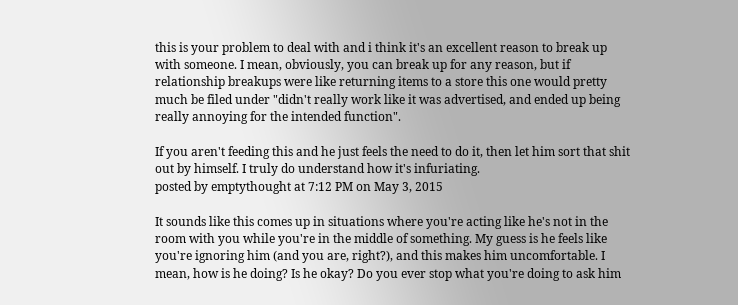this is your problem to deal with and i think it's an excellent reason to break up with someone. I mean, obviously, you can break up for any reason, but if relationship breakups were like returning items to a store this one would pretty much be filed under "didn't really work like it was advertised, and ended up being really annoying for the intended function".

If you aren't feeding this and he just feels the need to do it, then let him sort that shit out by himself. I truly do understand how it's infuriating.
posted by emptythought at 7:12 PM on May 3, 2015

It sounds like this comes up in situations where you're acting like he's not in the room with you while you're in the middle of something. My guess is he feels like you're ignoring him (and you are, right?), and this makes him uncomfortable. I mean, how is he doing? Is he okay? Do you ever stop what you're doing to ask him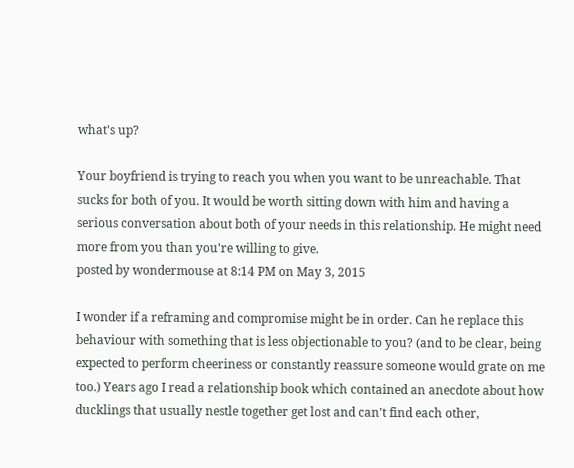what's up?

Your boyfriend is trying to reach you when you want to be unreachable. That sucks for both of you. It would be worth sitting down with him and having a serious conversation about both of your needs in this relationship. He might need more from you than you're willing to give.
posted by wondermouse at 8:14 PM on May 3, 2015

I wonder if a reframing and compromise might be in order. Can he replace this behaviour with something that is less objectionable to you? (and to be clear, being expected to perform cheeriness or constantly reassure someone would grate on me too.) Years ago I read a relationship book which contained an anecdote about how ducklings that usually nestle together get lost and can't find each other,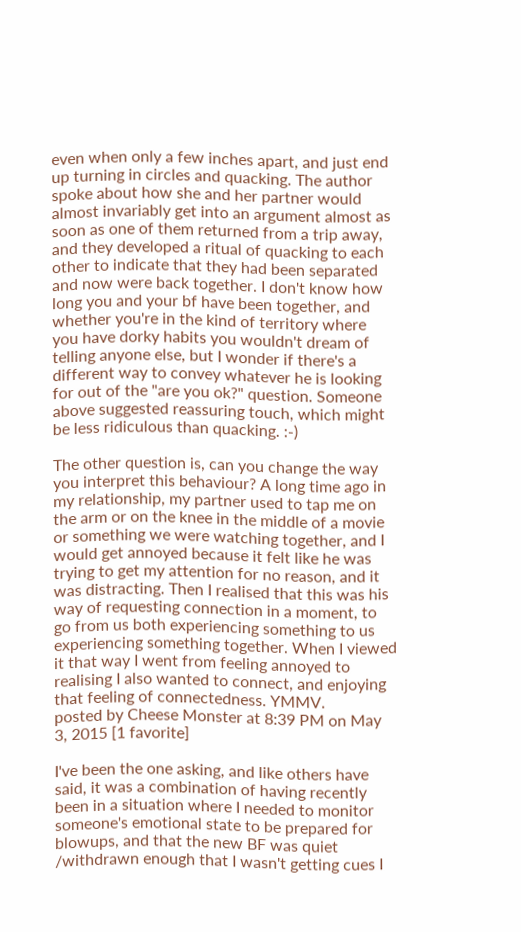even when only a few inches apart, and just end up turning in circles and quacking. The author spoke about how she and her partner would almost invariably get into an argument almost as soon as one of them returned from a trip away, and they developed a ritual of quacking to each other to indicate that they had been separated and now were back together. I don't know how long you and your bf have been together, and whether you're in the kind of territory where you have dorky habits you wouldn't dream of telling anyone else, but I wonder if there's a different way to convey whatever he is looking for out of the "are you ok?" question. Someone above suggested reassuring touch, which might be less ridiculous than quacking. :-)

The other question is, can you change the way you interpret this behaviour? A long time ago in my relationship, my partner used to tap me on the arm or on the knee in the middle of a movie or something we were watching together, and I would get annoyed because it felt like he was trying to get my attention for no reason, and it was distracting. Then I realised that this was his way of requesting connection in a moment, to go from us both experiencing something to us experiencing something together. When I viewed it that way I went from feeling annoyed to realising I also wanted to connect, and enjoying that feeling of connectedness. YMMV.
posted by Cheese Monster at 8:39 PM on May 3, 2015 [1 favorite]

I've been the one asking, and like others have said, it was a combination of having recently been in a situation where I needed to monitor someone's emotional state to be prepared for blowups, and that the new BF was quiet /withdrawn enough that I wasn't getting cues I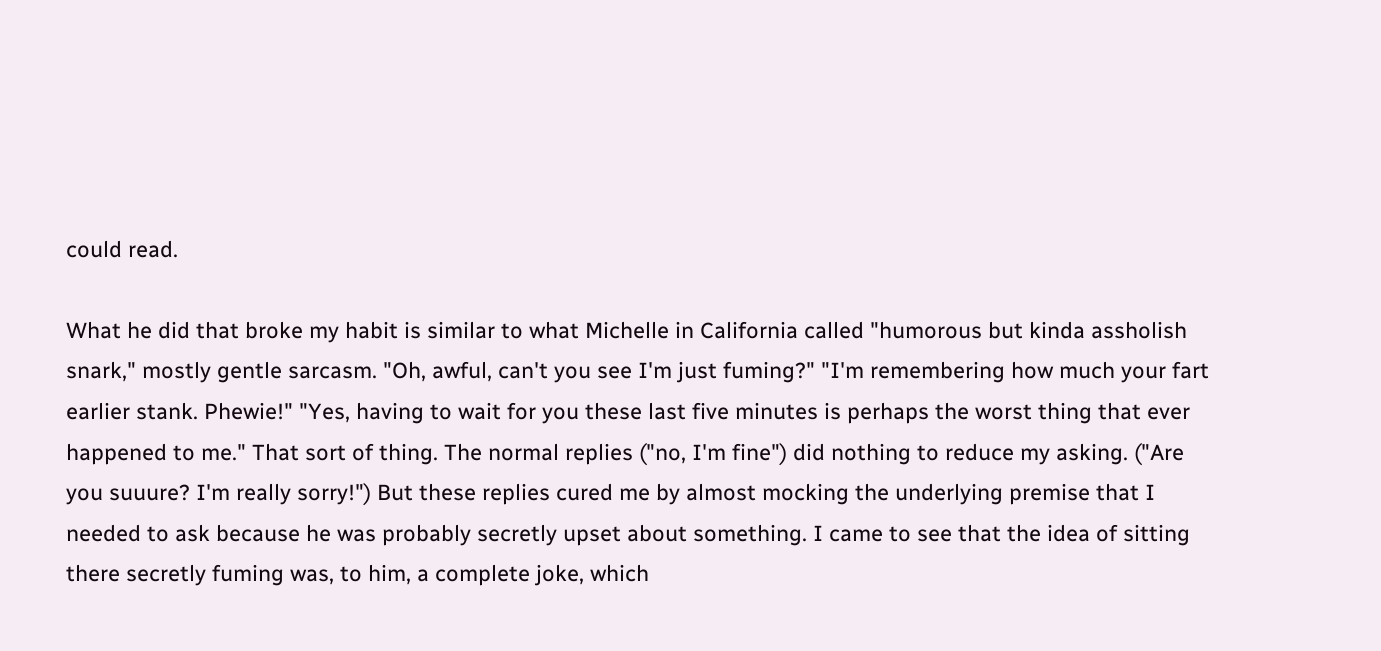could read.

What he did that broke my habit is similar to what Michelle in California called "humorous but kinda assholish snark," mostly gentle sarcasm. "Oh, awful, can't you see I'm just fuming?" "I'm remembering how much your fart earlier stank. Phewie!" "Yes, having to wait for you these last five minutes is perhaps the worst thing that ever happened to me." That sort of thing. The normal replies ("no, I'm fine") did nothing to reduce my asking. ("Are you suuure? I'm really sorry!") But these replies cured me by almost mocking the underlying premise that I needed to ask because he was probably secretly upset about something. I came to see that the idea of sitting there secretly fuming was, to him, a complete joke, which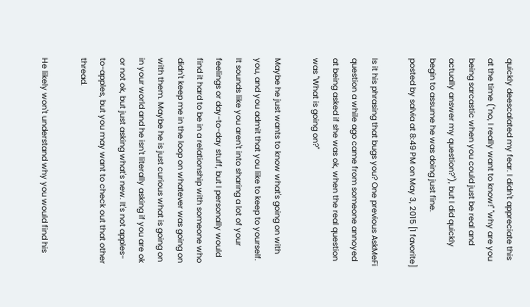quickly deescalated my fear. I didn't appreciate this at the time ("no, I really want to know!" "why are you being sarcastic when you could just be real and actually answer my question?"), but I did quickly begin to assume he was doing just fine.
posted by salvia at 8:49 PM on May 3, 2015 [1 favorite]

Is it his phrasing that bugs you? One previous AskMeFi question a while ago came from someone annoyed at being asked if she was ok, when the real question was "What is going on?"

Maybe he just wants to know what's going on with you, and you admit that you like to keep to yourself. It sounds like you aren't into sharing a lot of your feelings or day-to-day stuff, but I personally would find it hard to be in a relationship with someone who didn't keep me in the loop on whatever was going on with them. Maybe he is just curious what is going on in your world and he isn't literally asking if you are ok or not ok, but just asking what's new. It's not apples-to-apples, but you may want to check out that other thread.

He likely won't understand why you would find his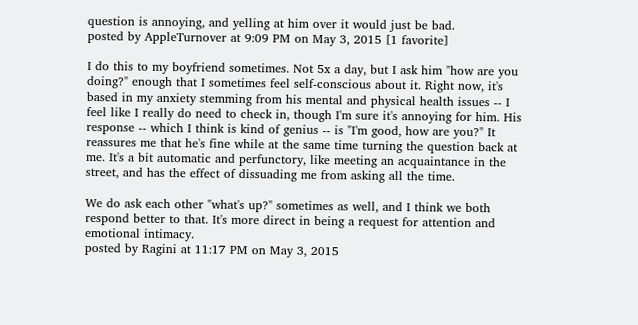question is annoying, and yelling at him over it would just be bad.
posted by AppleTurnover at 9:09 PM on May 3, 2015 [1 favorite]

I do this to my boyfriend sometimes. Not 5x a day, but I ask him "how are you doing?" enough that I sometimes feel self-conscious about it. Right now, it's based in my anxiety stemming from his mental and physical health issues -- I feel like I really do need to check in, though I'm sure it's annoying for him. His response -- which I think is kind of genius -- is "I'm good, how are you?" It reassures me that he's fine while at the same time turning the question back at me. It's a bit automatic and perfunctory, like meeting an acquaintance in the street, and has the effect of dissuading me from asking all the time.

We do ask each other "what's up?" sometimes as well, and I think we both respond better to that. It's more direct in being a request for attention and emotional intimacy.
posted by Ragini at 11:17 PM on May 3, 2015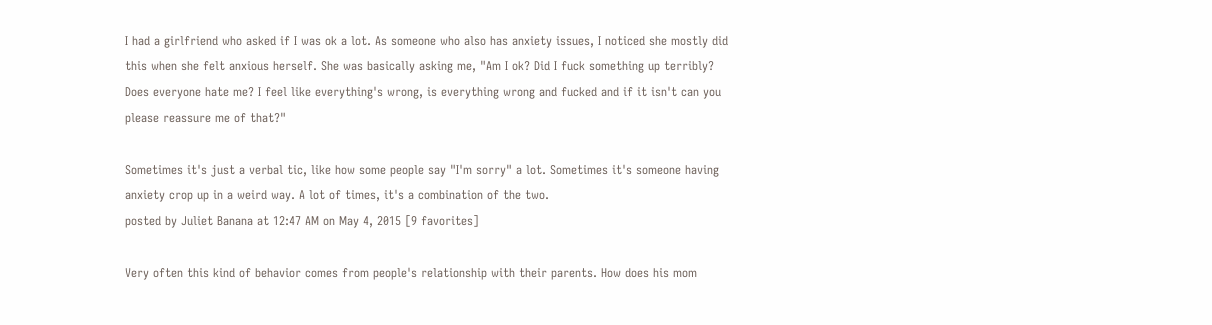I had a girlfriend who asked if I was ok a lot. As someone who also has anxiety issues, I noticed she mostly did this when she felt anxious herself. She was basically asking me, "Am I ok? Did I fuck something up terribly? Does everyone hate me? I feel like everything's wrong, is everything wrong and fucked and if it isn't can you please reassure me of that?"

Sometimes it's just a verbal tic, like how some people say "I'm sorry" a lot. Sometimes it's someone having anxiety crop up in a weird way. A lot of times, it's a combination of the two.
posted by Juliet Banana at 12:47 AM on May 4, 2015 [9 favorites]

Very often this kind of behavior comes from people's relationship with their parents. How does his mom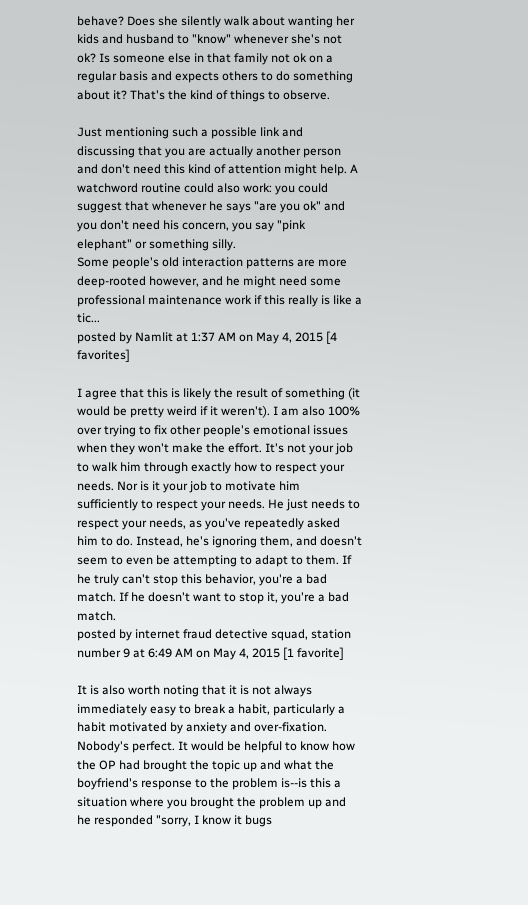behave? Does she silently walk about wanting her kids and husband to "know" whenever she's not ok? Is someone else in that family not ok on a regular basis and expects others to do something about it? That's the kind of things to observe.

Just mentioning such a possible link and discussing that you are actually another person and don't need this kind of attention might help. A watchword routine could also work: you could suggest that whenever he says "are you ok" and you don't need his concern, you say "pink elephant" or something silly.
Some people's old interaction patterns are more deep-rooted however, and he might need some professional maintenance work if this really is like a tic...
posted by Namlit at 1:37 AM on May 4, 2015 [4 favorites]

I agree that this is likely the result of something (it would be pretty weird if it weren't). I am also 100% over trying to fix other people's emotional issues when they won't make the effort. It's not your job to walk him through exactly how to respect your needs. Nor is it your job to motivate him sufficiently to respect your needs. He just needs to respect your needs, as you've repeatedly asked him to do. Instead, he's ignoring them, and doesn't seem to even be attempting to adapt to them. If he truly can't stop this behavior, you're a bad match. If he doesn't want to stop it, you're a bad match.
posted by internet fraud detective squad, station number 9 at 6:49 AM on May 4, 2015 [1 favorite]

It is also worth noting that it is not always immediately easy to break a habit, particularly a habit motivated by anxiety and over-fixation. Nobody's perfect. It would be helpful to know how the OP had brought the topic up and what the boyfriend's response to the problem is--is this a situation where you brought the problem up and he responded "sorry, I know it bugs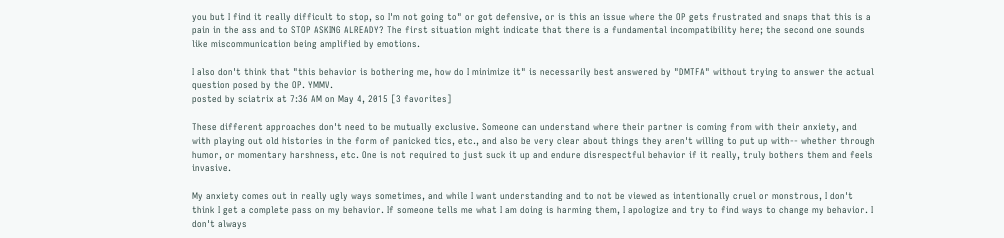you but I find it really difficult to stop, so I'm not going to" or got defensive, or is this an issue where the OP gets frustrated and snaps that this is a pain in the ass and to STOP ASKING ALREADY? The first situation might indicate that there is a fundamental incompatibility here; the second one sounds like miscommunication being amplified by emotions.

I also don't think that "this behavior is bothering me, how do I minimize it" is necessarily best answered by "DMTFA" without trying to answer the actual question posed by the OP. YMMV.
posted by sciatrix at 7:36 AM on May 4, 2015 [3 favorites]

These different approaches don't need to be mutually exclusive. Someone can understand where their partner is coming from with their anxiety, and with playing out old histories in the form of panicked tics, etc., and also be very clear about things they aren't willing to put up with-- whether through humor, or momentary harshness, etc. One is not required to just suck it up and endure disrespectful behavior if it really, truly bothers them and feels invasive.

My anxiety comes out in really ugly ways sometimes, and while I want understanding and to not be viewed as intentionally cruel or monstrous, I don't think I get a complete pass on my behavior. If someone tells me what I am doing is harming them, I apologize and try to find ways to change my behavior. I don't always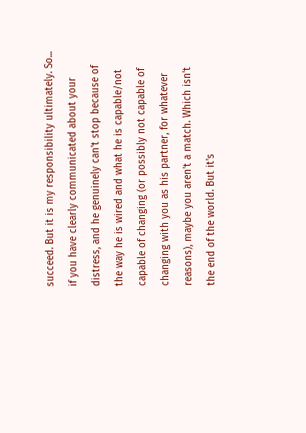succeed. But it is my responsibility ultimately. So... if you have clearly communicated about your distress, and he genuinely can't stop because of the way he is wired and what he is capable/not capable of changing (or possibly not capable of changing with you as his partner, for whatever reasons), maybe you aren't a match. Which isn't the end of the world. But it's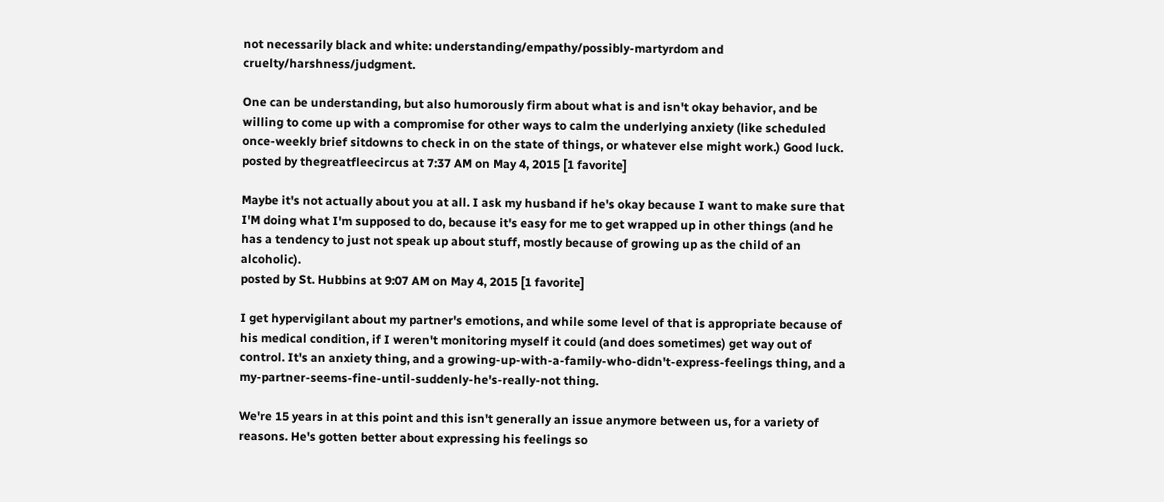not necessarily black and white: understanding/empathy/possibly-martyrdom and cruelty/harshness/judgment.

One can be understanding, but also humorously firm about what is and isn't okay behavior, and be willing to come up with a compromise for other ways to calm the underlying anxiety (like scheduled once-weekly brief sitdowns to check in on the state of things, or whatever else might work.) Good luck.
posted by thegreatfleecircus at 7:37 AM on May 4, 2015 [1 favorite]

Maybe it's not actually about you at all. I ask my husband if he's okay because I want to make sure that I'M doing what I'm supposed to do, because it's easy for me to get wrapped up in other things (and he has a tendency to just not speak up about stuff, mostly because of growing up as the child of an alcoholic).
posted by St. Hubbins at 9:07 AM on May 4, 2015 [1 favorite]

I get hypervigilant about my partner's emotions, and while some level of that is appropriate because of his medical condition, if I weren't monitoring myself it could (and does sometimes) get way out of control. It's an anxiety thing, and a growing-up-with-a-family-who-didn't-express-feelings thing, and a my-partner-seems-fine-until-suddenly-he's-really-not thing.

We're 15 years in at this point and this isn't generally an issue anymore between us, for a variety of reasons. He's gotten better about expressing his feelings so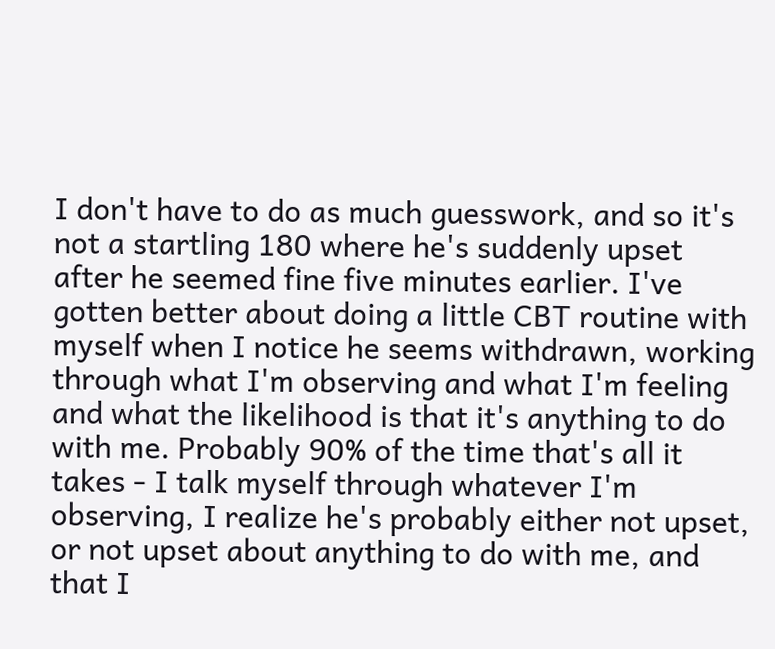I don't have to do as much guesswork, and so it's not a startling 180 where he's suddenly upset after he seemed fine five minutes earlier. I've gotten better about doing a little CBT routine with myself when I notice he seems withdrawn, working through what I'm observing and what I'm feeling and what the likelihood is that it's anything to do with me. Probably 90% of the time that's all it takes - I talk myself through whatever I'm observing, I realize he's probably either not upset, or not upset about anything to do with me, and that I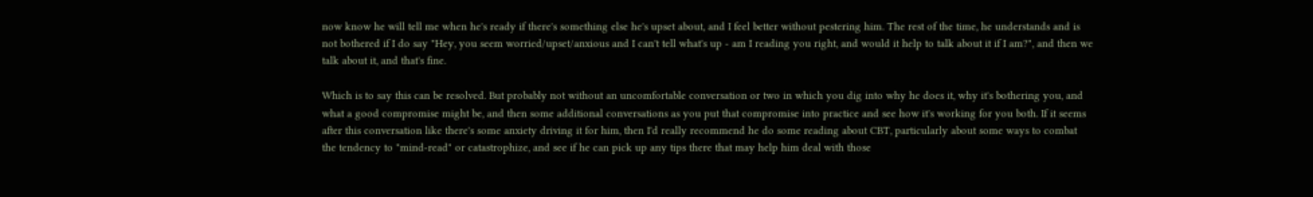now know he will tell me when he's ready if there's something else he's upset about, and I feel better without pestering him. The rest of the time, he understands and is not bothered if I do say "Hey, you seem worried/upset/anxious and I can't tell what's up - am I reading you right, and would it help to talk about it if I am?", and then we talk about it, and that's fine.

Which is to say this can be resolved. But probably not without an uncomfortable conversation or two in which you dig into why he does it, why it's bothering you, and what a good compromise might be, and then some additional conversations as you put that compromise into practice and see how it's working for you both. If it seems after this conversation like there's some anxiety driving it for him, then I'd really recommend he do some reading about CBT, particularly about some ways to combat the tendency to "mind-read" or catastrophize, and see if he can pick up any tips there that may help him deal with those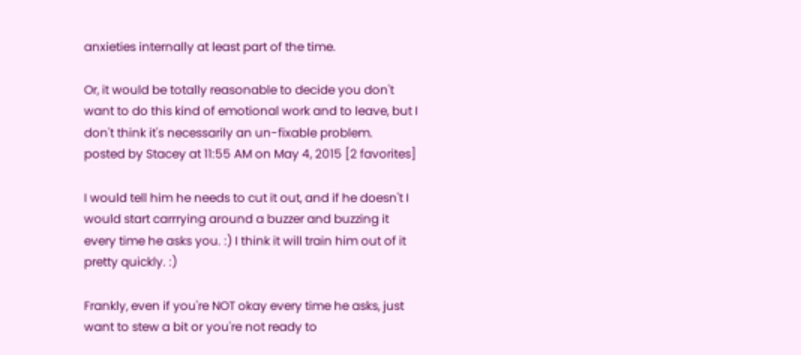anxieties internally at least part of the time.

Or, it would be totally reasonable to decide you don't want to do this kind of emotional work and to leave, but I don't think it's necessarily an un-fixable problem.
posted by Stacey at 11:55 AM on May 4, 2015 [2 favorites]

I would tell him he needs to cut it out, and if he doesn't I would start carrrying around a buzzer and buzzing it every time he asks you. :) I think it will train him out of it pretty quickly. :)

Frankly, even if you're NOT okay every time he asks, just want to stew a bit or you're not ready to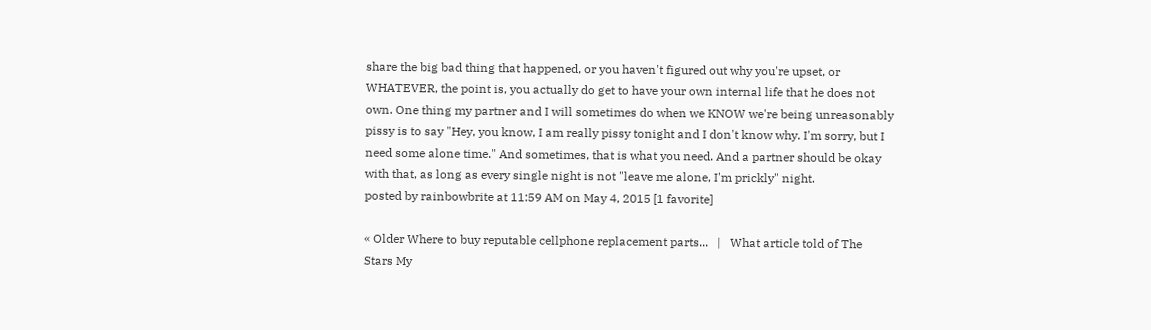share the big bad thing that happened, or you haven't figured out why you're upset, or WHATEVER, the point is, you actually do get to have your own internal life that he does not own. One thing my partner and I will sometimes do when we KNOW we're being unreasonably pissy is to say "Hey, you know, I am really pissy tonight and I don't know why. I'm sorry, but I need some alone time." And sometimes, that is what you need. And a partner should be okay with that, as long as every single night is not "leave me alone, I'm prickly" night.
posted by rainbowbrite at 11:59 AM on May 4, 2015 [1 favorite]

« Older Where to buy reputable cellphone replacement parts...   |   What article told of The Stars My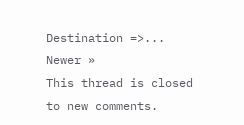Destination =>... Newer »
This thread is closed to new comments.